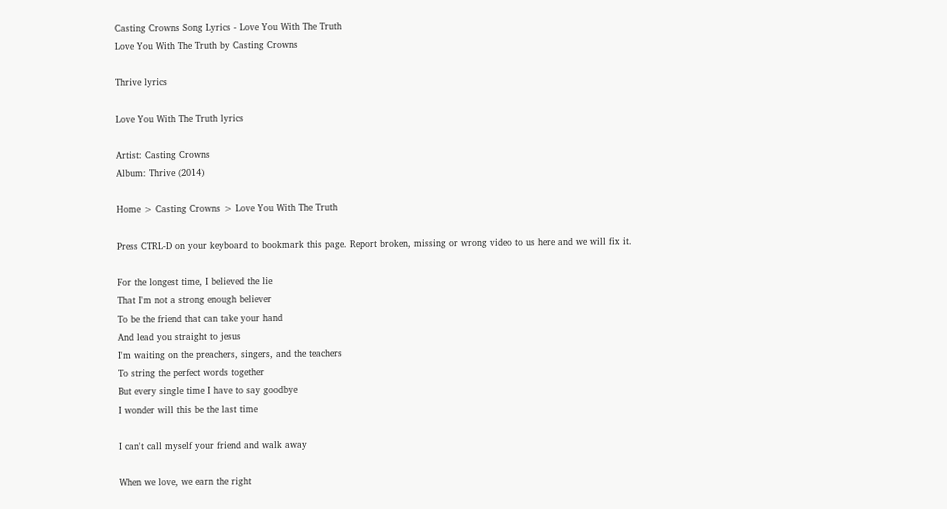Casting Crowns Song Lyrics - Love You With The Truth
Love You With The Truth by Casting Crowns

Thrive lyrics

Love You With The Truth lyrics

Artist: Casting Crowns
Album: Thrive (2014)

Home > Casting Crowns > Love You With The Truth

Press CTRL-D on your keyboard to bookmark this page. Report broken, missing or wrong video to us here and we will fix it.

For the longest time, I believed the lie
That I'm not a strong enough believer
To be the friend that can take your hand
And lead you straight to jesus
I'm waiting on the preachers, singers, and the teachers
To string the perfect words together
But every single time I have to say goodbye
I wonder will this be the last time

I can't call myself your friend and walk away

When we love, we earn the right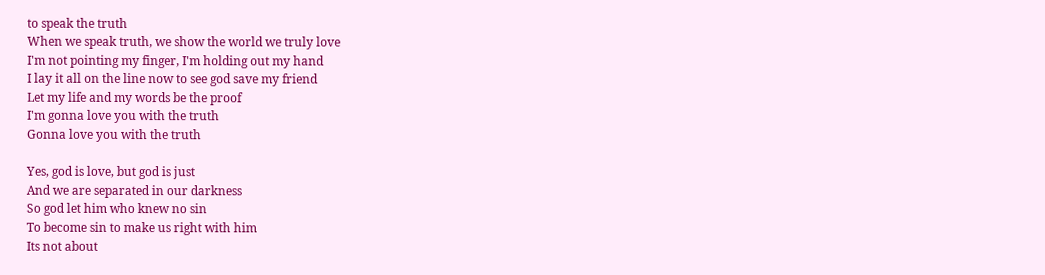to speak the truth
When we speak truth, we show the world we truly love
I'm not pointing my finger, I'm holding out my hand
I lay it all on the line now to see god save my friend
Let my life and my words be the proof
I'm gonna love you with the truth
Gonna love you with the truth

Yes, god is love, but god is just
And we are separated in our darkness
So god let him who knew no sin
To become sin to make us right with him
Its not about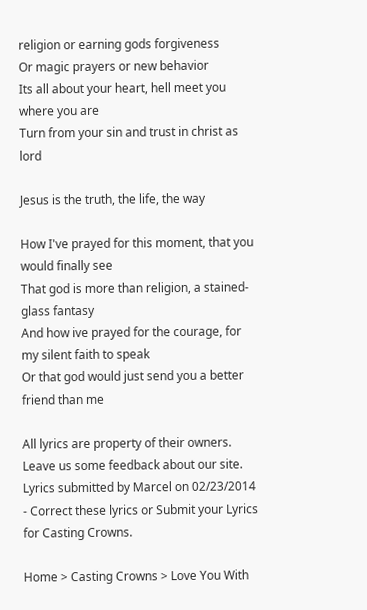religion or earning gods forgiveness
Or magic prayers or new behavior
Its all about your heart, hell meet you where you are
Turn from your sin and trust in christ as lord

Jesus is the truth, the life, the way

How I've prayed for this moment, that you would finally see
That god is more than religion, a stained-glass fantasy
And how ive prayed for the courage, for my silent faith to speak
Or that god would just send you a better friend than me

All lyrics are property of their owners. Leave us some feedback about our site.
Lyrics submitted by Marcel on 02/23/2014 - Correct these lyrics or Submit your Lyrics for Casting Crowns.

Home > Casting Crowns > Love You With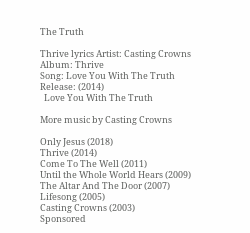The Truth

Thrive lyrics Artist: Casting Crowns
Album: Thrive
Song: Love You With The Truth
Release: (2014)
  Love You With The Truth

More music by Casting Crowns

Only Jesus (2018)
Thrive (2014)
Come To The Well (2011)
Until the Whole World Hears (2009)
The Altar And The Door (2007)
Lifesong (2005)
Casting Crowns (2003)
Sponsored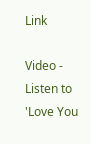Link

Video - Listen to 'Love You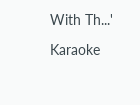With Th...'

Karaoke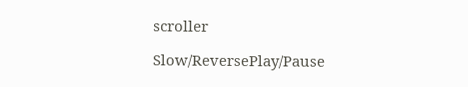scroller

Slow/ReversePlay/Pause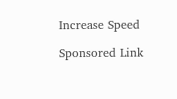Increase Speed

Sponsored Link